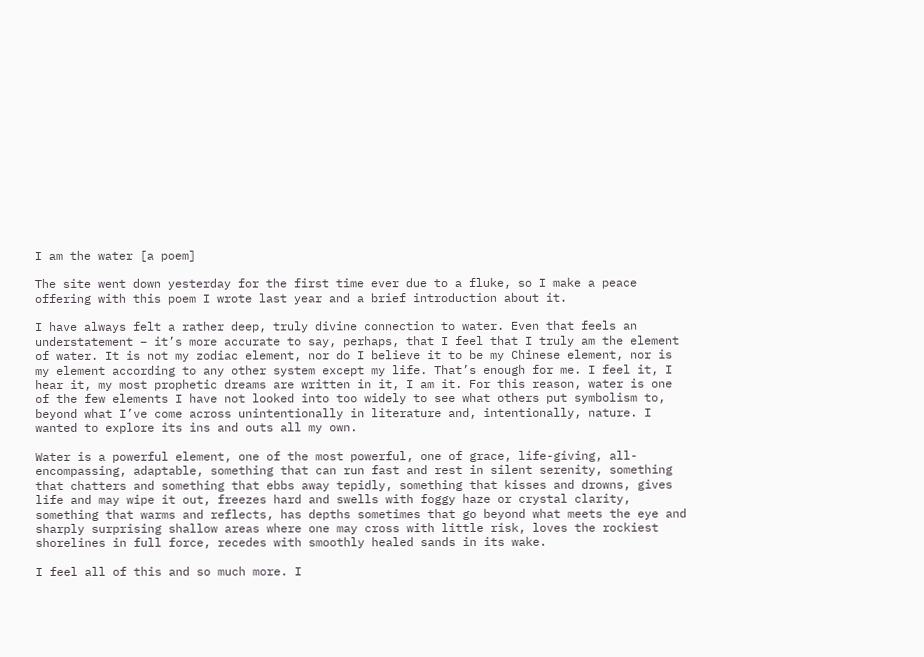I am the water [a poem]

The site went down yesterday for the first time ever due to a fluke, so I make a peace offering with this poem I wrote last year and a brief introduction about it.

I have always felt a rather deep, truly divine connection to water. Even that feels an understatement – it’s more accurate to say, perhaps, that I feel that I truly am the element of water. It is not my zodiac element, nor do I believe it to be my Chinese element, nor is my element according to any other system except my life. That’s enough for me. I feel it, I hear it, my most prophetic dreams are written in it, I am it. For this reason, water is one of the few elements I have not looked into too widely to see what others put symbolism to, beyond what I’ve come across unintentionally in literature and, intentionally, nature. I wanted to explore its ins and outs all my own.

Water is a powerful element, one of the most powerful, one of grace, life-giving, all-encompassing, adaptable, something that can run fast and rest in silent serenity, something that chatters and something that ebbs away tepidly, something that kisses and drowns, gives life and may wipe it out, freezes hard and swells with foggy haze or crystal clarity, something that warms and reflects, has depths sometimes that go beyond what meets the eye and sharply surprising shallow areas where one may cross with little risk, loves the rockiest shorelines in full force, recedes with smoothly healed sands in its wake.

I feel all of this and so much more. I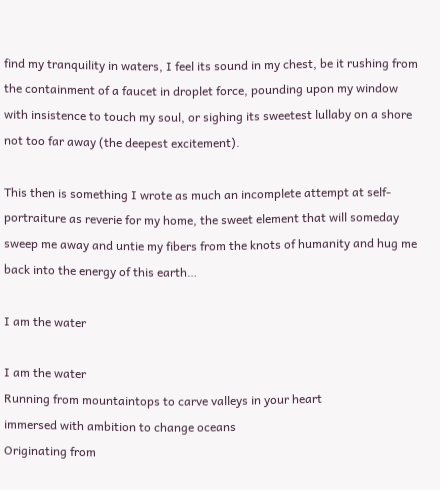find my tranquility in waters, I feel its sound in my chest, be it rushing from the containment of a faucet in droplet force, pounding upon my window with insistence to touch my soul, or sighing its sweetest lullaby on a shore not too far away (the deepest excitement).

This then is something I wrote as much an incomplete attempt at self-portraiture as reverie for my home, the sweet element that will someday sweep me away and untie my fibers from the knots of humanity and hug me back into the energy of this earth…

I am the water

I am the water
Running from mountaintops to carve valleys in your heart
immersed with ambition to change oceans
Originating from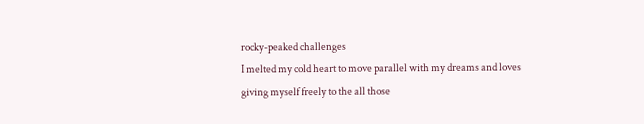rocky-peaked challenges
I melted my cold heart to move parallel with my dreams and loves
giving myself freely to the all those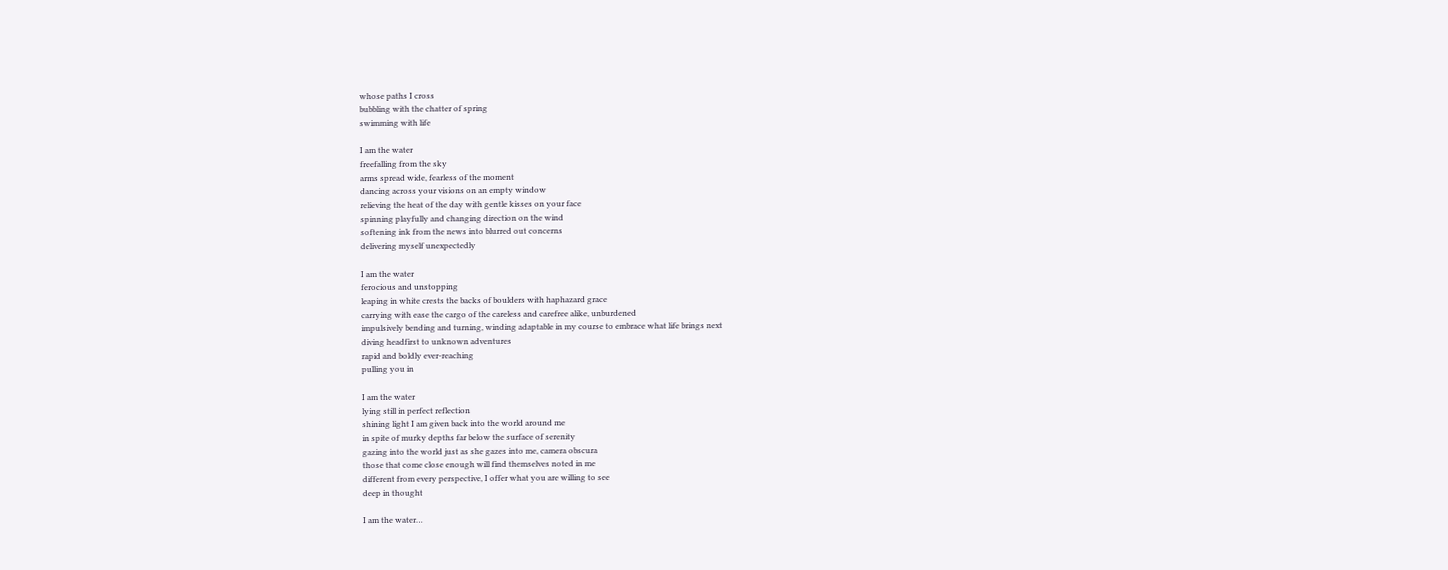whose paths I cross
bubbling with the chatter of spring
swimming with life

I am the water
freefalling from the sky
arms spread wide, fearless of the moment
dancing across your visions on an empty window
relieving the heat of the day with gentle kisses on your face
spinning playfully and changing direction on the wind
softening ink from the news into blurred out concerns
delivering myself unexpectedly

I am the water
ferocious and unstopping
leaping in white crests the backs of boulders with haphazard grace
carrying with ease the cargo of the careless and carefree alike, unburdened
impulsively bending and turning, winding adaptable in my course to embrace what life brings next
diving headfirst to unknown adventures
rapid and boldly ever-reaching
pulling you in

I am the water
lying still in perfect reflection
shining light I am given back into the world around me
in spite of murky depths far below the surface of serenity
gazing into the world just as she gazes into me, camera obscura
those that come close enough will find themselves noted in me
different from every perspective, I offer what you are willing to see
deep in thought

I am the water…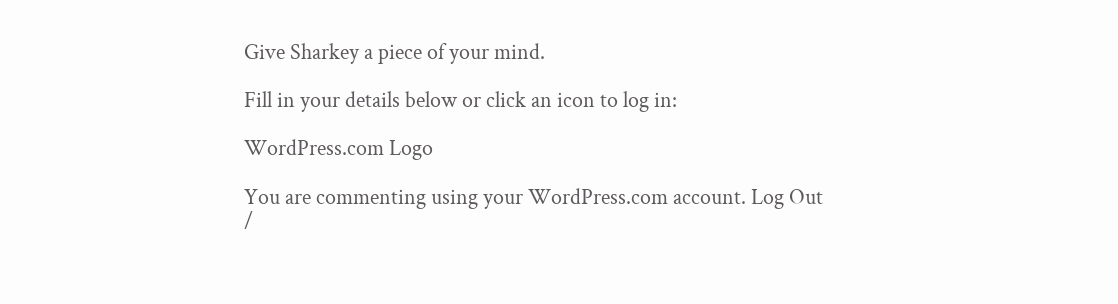Give Sharkey a piece of your mind.

Fill in your details below or click an icon to log in:

WordPress.com Logo

You are commenting using your WordPress.com account. Log Out /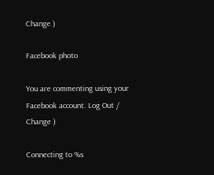Change )

Facebook photo

You are commenting using your Facebook account. Log Out /  Change )

Connecting to %s